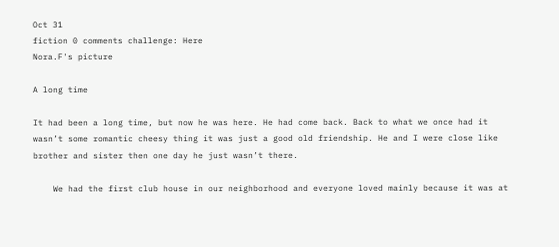Oct 31
fiction 0 comments challenge: Here
Nora.F's picture

A long time

It had been a long time, but now he was here. He had come back. Back to what we once had it wasn’t some romantic cheesy thing it was just a good old friendship. He and I were close like brother and sister then one day he just wasn’t there.

    We had the first club house in our neighborhood and everyone loved mainly because it was at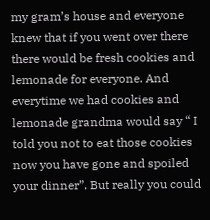my gram’s house and everyone knew that if you went over there there would be fresh cookies and lemonade for everyone. And everytime we had cookies and lemonade grandma would say “ I told you not to eat those cookies now you have gone and spoiled your dinner”. But really you could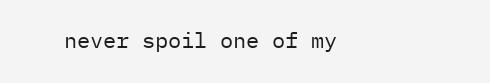never spoil one of my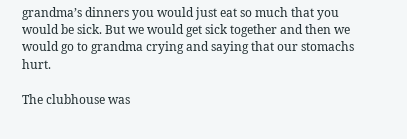grandma’s dinners you would just eat so much that you would be sick. But we would get sick together and then we would go to grandma crying and saying that our stomachs hurt.

The clubhouse was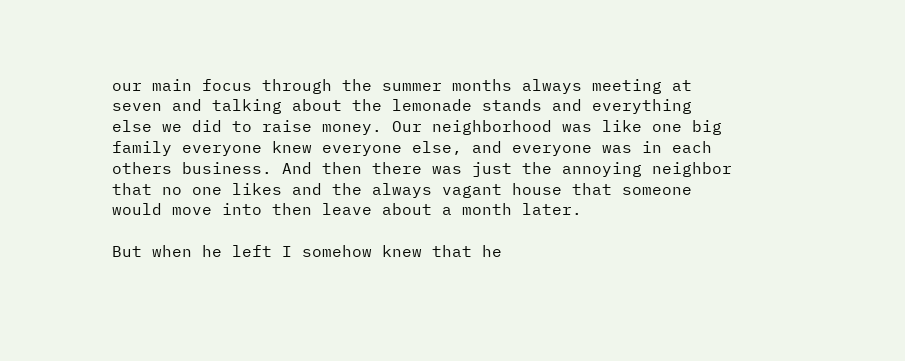our main focus through the summer months always meeting at seven and talking about the lemonade stands and everything else we did to raise money. Our neighborhood was like one big family everyone knew everyone else, and everyone was in each others business. And then there was just the annoying neighbor that no one likes and the always vagant house that someone would move into then leave about a month later.

But when he left I somehow knew that he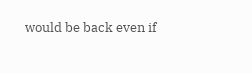would be back even if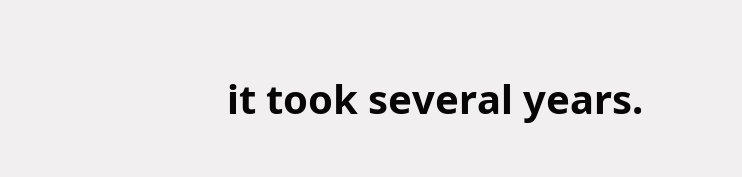it took several years.